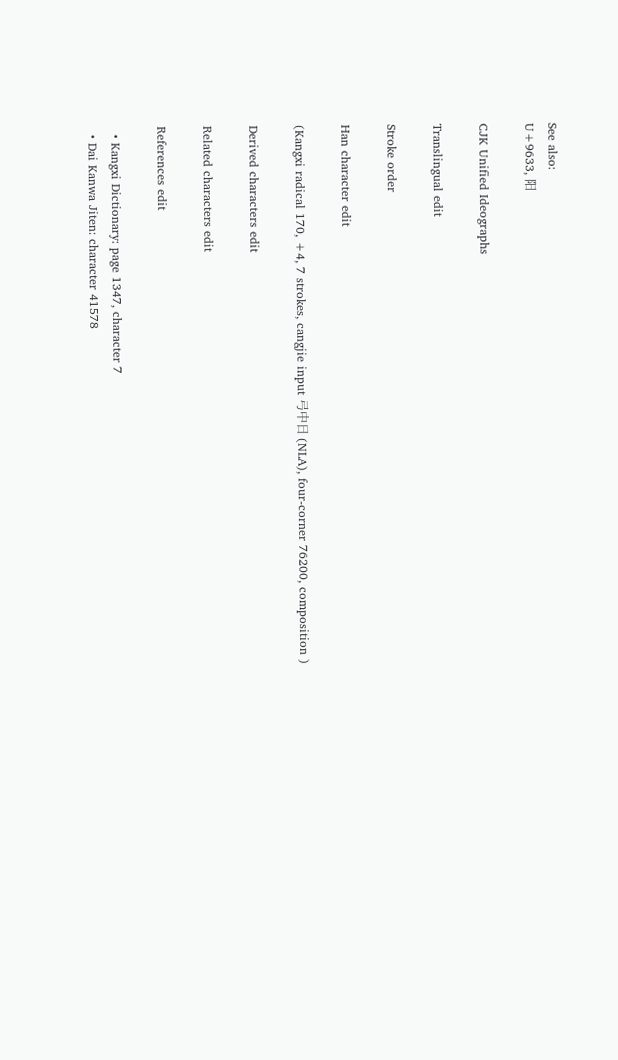See also:
U+9633, 阳

CJK Unified Ideographs

Translingual edit

Stroke order

Han character edit

(Kangxi radical 170, +4, 7 strokes, cangjie input 弓中日 (NLA), four-corner 76200, composition )

Derived characters edit

Related characters edit

References edit

  • Kangxi Dictionary: page 1347, character 7
  • Dai Kanwa Jiten: character 41578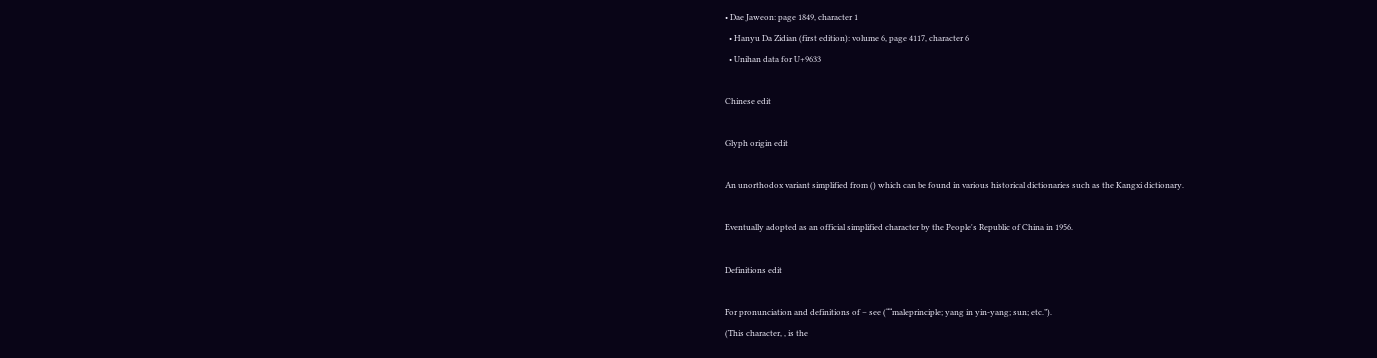• Dae Jaweon: page 1849, character 1
  • Hanyu Da Zidian (first edition): volume 6, page 4117, character 6
  • Unihan data for U+9633

Chinese edit

Glyph origin edit

An unorthodox variant simplified from () which can be found in various historical dictionaries such as the Kangxi dictionary.

Eventually adopted as an official simplified character by the People's Republic of China in 1956.

Definitions edit

For pronunciation and definitions of – see (““maleprinciple; yang in yin-yang; sun; etc.”).
(This character, , is the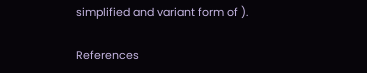simplified and variant form of ).

References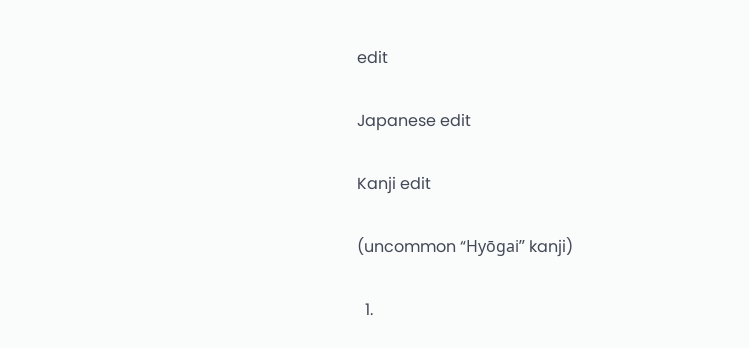edit

Japanese edit

Kanji edit

(uncommon “Hyōgai” kanji)

  1.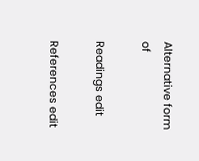Alternative form of

Readings edit

References edit